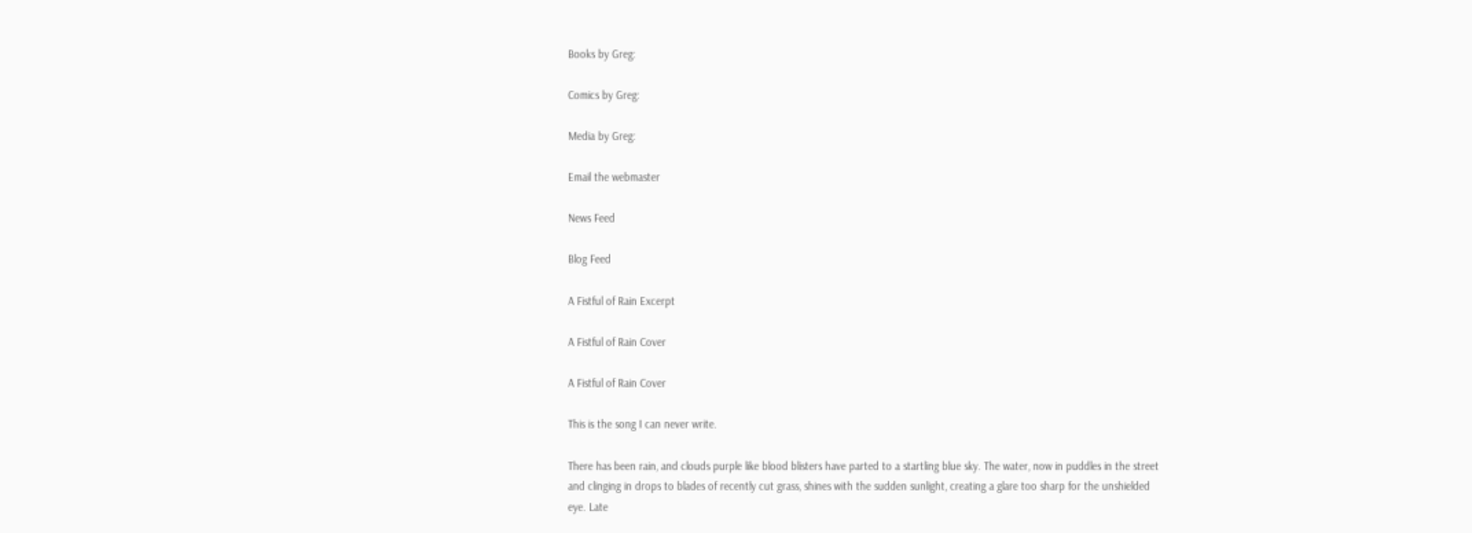Books by Greg:

Comics by Greg:

Media by Greg:

Email the webmaster

News Feed

Blog Feed

A Fistful of Rain Excerpt

A Fistful of Rain Cover

A Fistful of Rain Cover

This is the song I can never write.

There has been rain, and clouds purple like blood blisters have parted to a startling blue sky. The water, now in puddles in the street and clinging in drops to blades of recently cut grass, shines with the sudden sunlight, creating a glare too sharp for the unshielded eye. Late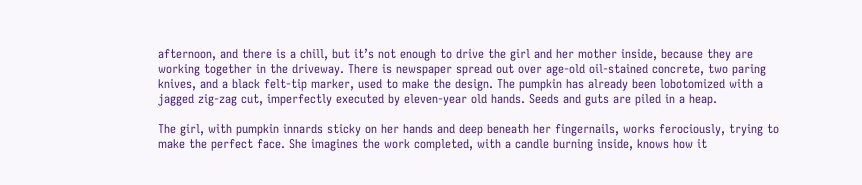afternoon, and there is a chill, but it’s not enough to drive the girl and her mother inside, because they are working together in the driveway. There is newspaper spread out over age-old oil-stained concrete, two paring knives, and a black felt-tip marker, used to make the design. The pumpkin has already been lobotomized with a jagged zig-zag cut, imperfectly executed by eleven-year old hands. Seeds and guts are piled in a heap.

The girl, with pumpkin innards sticky on her hands and deep beneath her fingernails, works ferociously, trying to make the perfect face. She imagines the work completed, with a candle burning inside, knows how it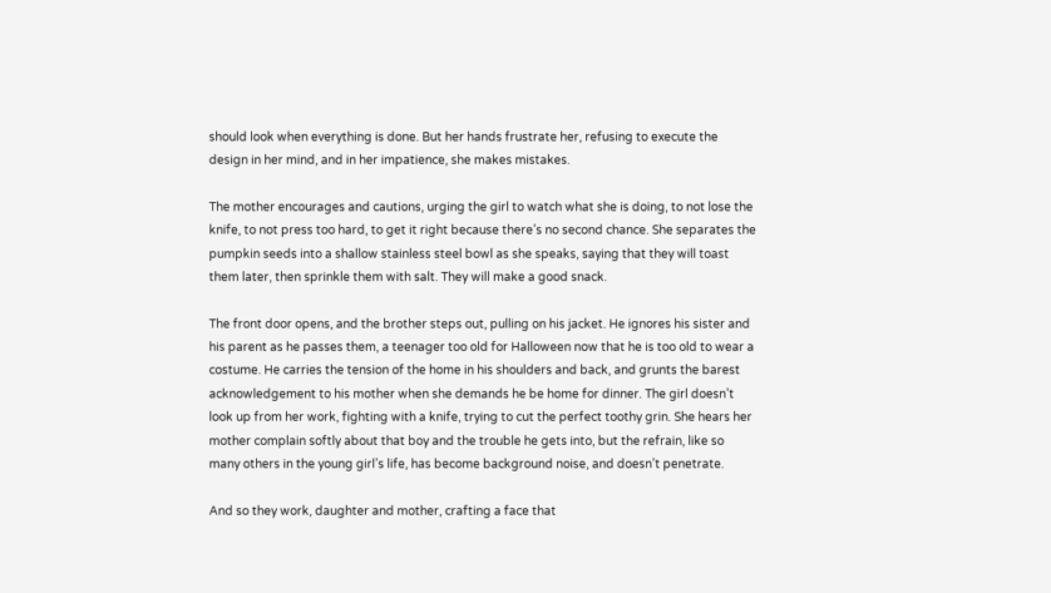should look when everything is done. But her hands frustrate her, refusing to execute the design in her mind, and in her impatience, she makes mistakes.

The mother encourages and cautions, urging the girl to watch what she is doing, to not lose the knife, to not press too hard, to get it right because there’s no second chance. She separates the pumpkin seeds into a shallow stainless steel bowl as she speaks, saying that they will toast them later, then sprinkle them with salt. They will make a good snack.

The front door opens, and the brother steps out, pulling on his jacket. He ignores his sister and his parent as he passes them, a teenager too old for Halloween now that he is too old to wear a costume. He carries the tension of the home in his shoulders and back, and grunts the barest acknowledgement to his mother when she demands he be home for dinner. The girl doesn’t look up from her work, fighting with a knife, trying to cut the perfect toothy grin. She hears her mother complain softly about that boy and the trouble he gets into, but the refrain, like so many others in the young girl’s life, has become background noise, and doesn’t penetrate.

And so they work, daughter and mother, crafting a face that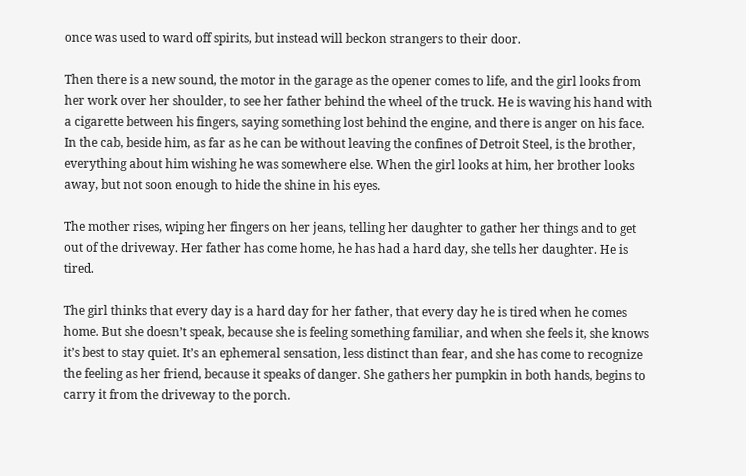once was used to ward off spirits, but instead will beckon strangers to their door.

Then there is a new sound, the motor in the garage as the opener comes to life, and the girl looks from her work over her shoulder, to see her father behind the wheel of the truck. He is waving his hand with a cigarette between his fingers, saying something lost behind the engine, and there is anger on his face. In the cab, beside him, as far as he can be without leaving the confines of Detroit Steel, is the brother, everything about him wishing he was somewhere else. When the girl looks at him, her brother looks away, but not soon enough to hide the shine in his eyes.

The mother rises, wiping her fingers on her jeans, telling her daughter to gather her things and to get out of the driveway. Her father has come home, he has had a hard day, she tells her daughter. He is tired.

The girl thinks that every day is a hard day for her father, that every day he is tired when he comes home. But she doesn’t speak, because she is feeling something familiar, and when she feels it, she knows it’s best to stay quiet. It’s an ephemeral sensation, less distinct than fear, and she has come to recognize the feeling as her friend, because it speaks of danger. She gathers her pumpkin in both hands, begins to carry it from the driveway to the porch.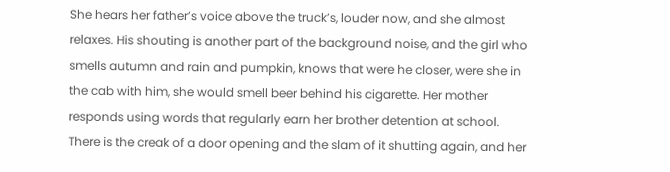She hears her father’s voice above the truck’s, louder now, and she almost relaxes. His shouting is another part of the background noise, and the girl who smells autumn and rain and pumpkin, knows that were he closer, were she in the cab with him, she would smell beer behind his cigarette. Her mother responds using words that regularly earn her brother detention at school. There is the creak of a door opening and the slam of it shutting again, and her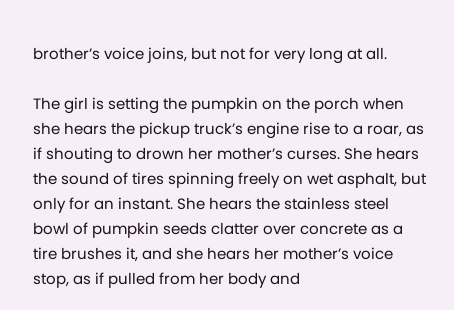brother’s voice joins, but not for very long at all.

The girl is setting the pumpkin on the porch when she hears the pickup truck’s engine rise to a roar, as if shouting to drown her mother’s curses. She hears the sound of tires spinning freely on wet asphalt, but only for an instant. She hears the stainless steel bowl of pumpkin seeds clatter over concrete as a tire brushes it, and she hears her mother’s voice stop, as if pulled from her body and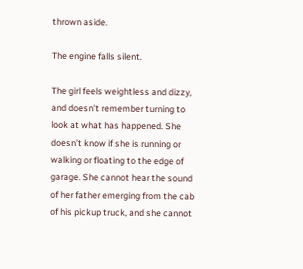thrown aside.

The engine falls silent.

The girl feels weightless and dizzy, and doesn’t remember turning to look at what has happened. She doesn’t know if she is running or walking or floating to the edge of garage. She cannot hear the sound of her father emerging from the cab of his pickup truck, and she cannot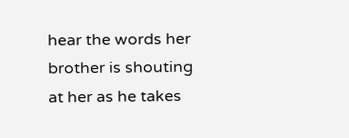hear the words her brother is shouting at her as he takes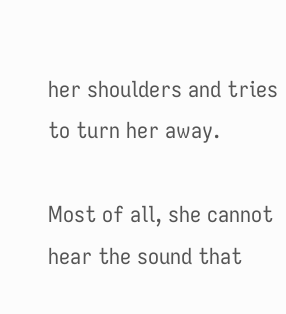her shoulders and tries to turn her away.

Most of all, she cannot hear the sound that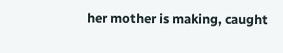her mother is making, caught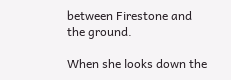between Firestone and the ground.

When she looks down the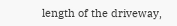length of the driveway,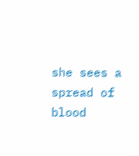she sees a spread of blood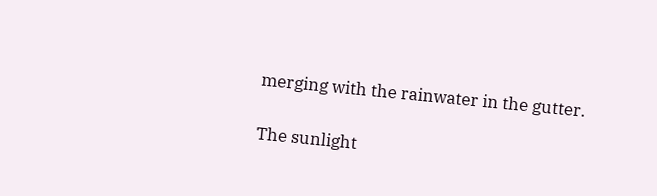merging with the rainwater in the gutter.

The sunlight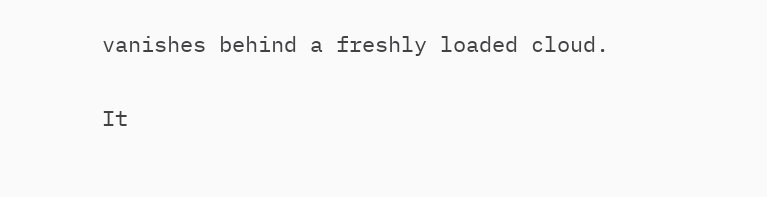vanishes behind a freshly loaded cloud.

It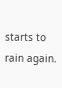starts to rain again.